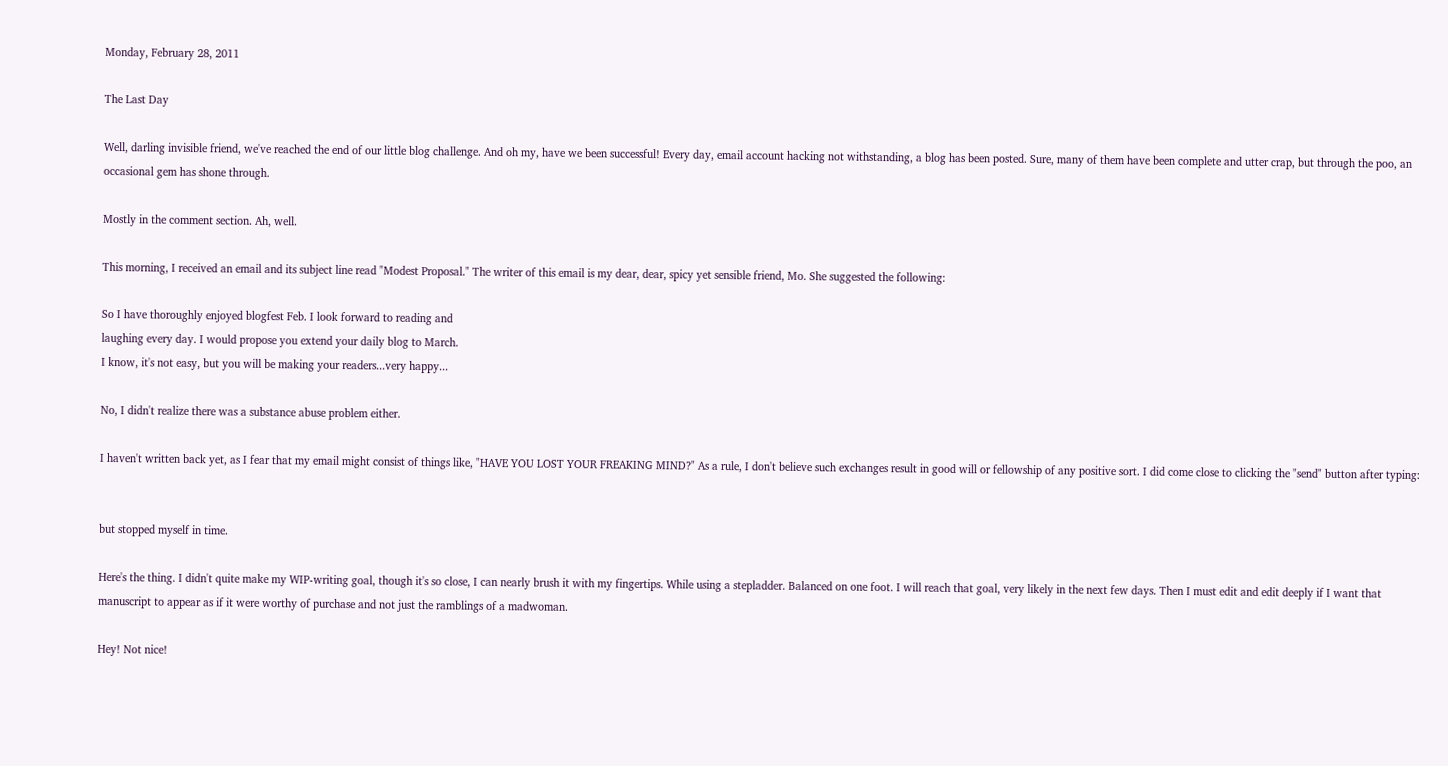Monday, February 28, 2011

The Last Day

Well, darling invisible friend, we've reached the end of our little blog challenge. And oh my, have we been successful! Every day, email account hacking not withstanding, a blog has been posted. Sure, many of them have been complete and utter crap, but through the poo, an occasional gem has shone through.

Mostly in the comment section. Ah, well.

This morning, I received an email and its subject line read "Modest Proposal." The writer of this email is my dear, dear, spicy yet sensible friend, Mo. She suggested the following:

So I have thoroughly enjoyed blogfest Feb. I look forward to reading and
laughing every day. I would propose you extend your daily blog to March.
I know, it's not easy, but you will be making your readers...very happy...

No, I didn't realize there was a substance abuse problem either.

I haven't written back yet, as I fear that my email might consist of things like, "HAVE YOU LOST YOUR FREAKING MIND?" As a rule, I don't believe such exchanges result in good will or fellowship of any positive sort. I did come close to clicking the "send" button after typing:


but stopped myself in time.

Here's the thing. I didn't quite make my WIP-writing goal, though it's so close, I can nearly brush it with my fingertips. While using a stepladder. Balanced on one foot. I will reach that goal, very likely in the next few days. Then I must edit and edit deeply if I want that manuscript to appear as if it were worthy of purchase and not just the ramblings of a madwoman.

Hey! Not nice!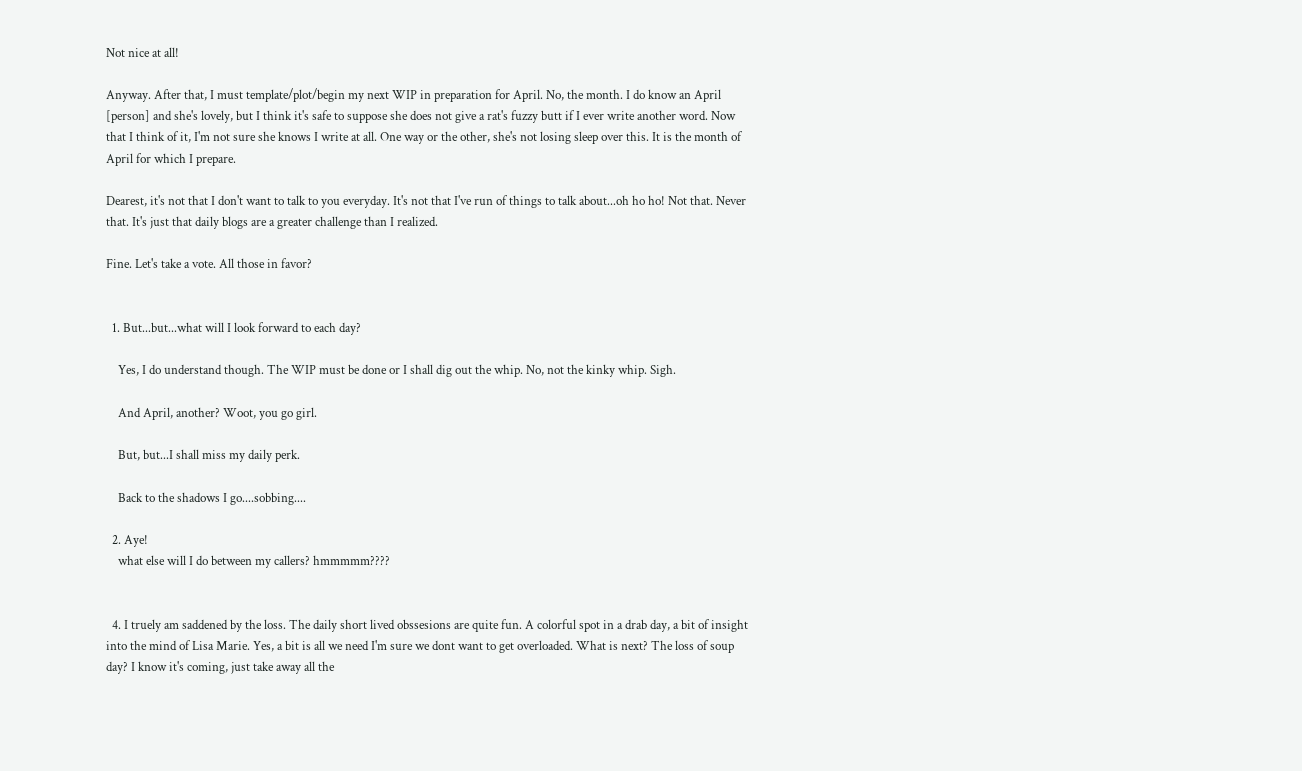Not nice at all!

Anyway. After that, I must template/plot/begin my next WIP in preparation for April. No, the month. I do know an April [person] and she's lovely, but I think it's safe to suppose she does not give a rat's fuzzy butt if I ever write another word. Now that I think of it, I'm not sure she knows I write at all. One way or the other, she's not losing sleep over this. It is the month of April for which I prepare.

Dearest, it's not that I don't want to talk to you everyday. It's not that I've run of things to talk about...oh ho ho! Not that. Never that. It's just that daily blogs are a greater challenge than I realized.

Fine. Let's take a vote. All those in favor?


  1. But...but...what will I look forward to each day?

    Yes, I do understand though. The WIP must be done or I shall dig out the whip. No, not the kinky whip. Sigh.

    And April, another? Woot, you go girl.

    But, but...I shall miss my daily perk.

    Back to the shadows I go....sobbing....

  2. Aye!
    what else will I do between my callers? hmmmmm????


  4. I truely am saddened by the loss. The daily short lived obssesions are quite fun. A colorful spot in a drab day, a bit of insight into the mind of Lisa Marie. Yes, a bit is all we need I'm sure we dont want to get overloaded. What is next? The loss of soup day? I know it's coming, just take away all the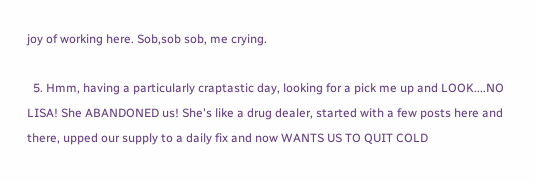joy of working here. Sob,sob sob, me crying.

  5. Hmm, having a particularly craptastic day, looking for a pick me up and LOOK....NO LISA! She ABANDONED us! She's like a drug dealer, started with a few posts here and there, upped our supply to a daily fix and now WANTS US TO QUIT COLD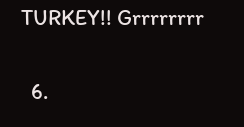TURKEY!! Grrrrrrrr

  6.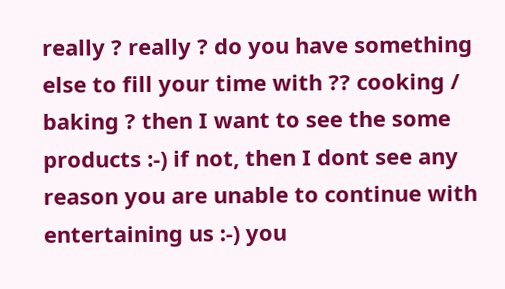really ? really ? do you have something else to fill your time with ?? cooking / baking ? then I want to see the some products :-) if not, then I dont see any reason you are unable to continue with entertaining us :-) you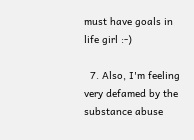must have goals in life girl :-)

  7. Also, I'm feeling very defamed by the substance abuse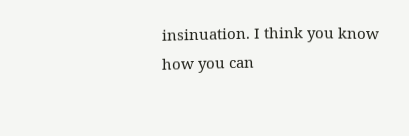insinuation. I think you know how you can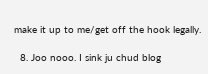make it up to me/get off the hook legally.

  8. Joo nooo. I sink ju chud blog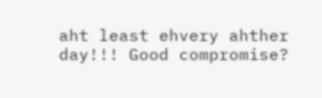aht least ehvery ahther day!!! Good compromise?